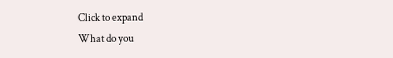Click to expand
What do you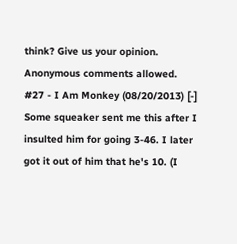think? Give us your opinion. Anonymous comments allowed.
#27 - I Am Monkey (08/20/2013) [-]
Some squeaker sent me this after I insulted him for going 3-46. I later got it out of him that he's 10. (I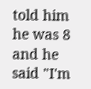told him he was 8 and he said "I'm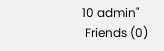10 admin"
 Friends (0)